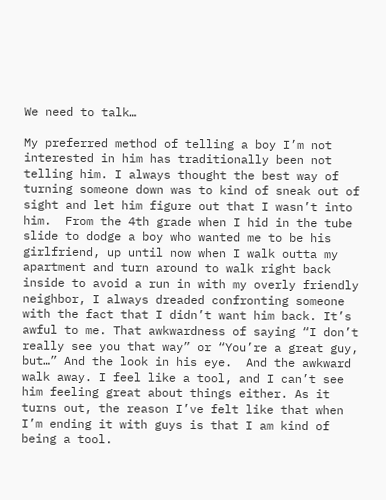We need to talk…

My preferred method of telling a boy I’m not interested in him has traditionally been not telling him. I always thought the best way of turning someone down was to kind of sneak out of sight and let him figure out that I wasn’t into him.  From the 4th grade when I hid in the tube slide to dodge a boy who wanted me to be his girlfriend, up until now when I walk outta my apartment and turn around to walk right back inside to avoid a run in with my overly friendly neighbor, I always dreaded confronting someone with the fact that I didn’t want him back. It’s awful to me. That awkwardness of saying “I don’t really see you that way” or “You’re a great guy, but…” And the look in his eye.  And the awkward walk away. I feel like a tool, and I can’t see him feeling great about things either. As it turns out, the reason I’ve felt like that when I’m ending it with guys is that I am kind of being a tool.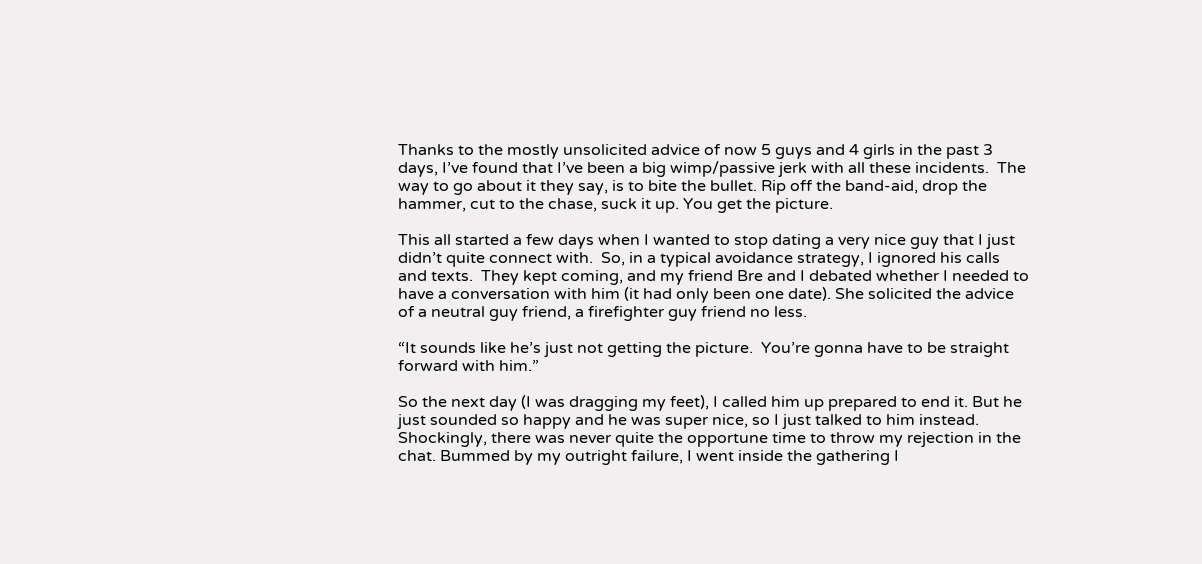Thanks to the mostly unsolicited advice of now 5 guys and 4 girls in the past 3 days, I’ve found that I’ve been a big wimp/passive jerk with all these incidents.  The way to go about it they say, is to bite the bullet. Rip off the band-aid, drop the hammer, cut to the chase, suck it up. You get the picture.

This all started a few days when I wanted to stop dating a very nice guy that I just didn’t quite connect with.  So, in a typical avoidance strategy, I ignored his calls and texts.  They kept coming, and my friend Bre and I debated whether I needed to have a conversation with him (it had only been one date). She solicited the advice of a neutral guy friend, a firefighter guy friend no less.

“It sounds like he’s just not getting the picture.  You’re gonna have to be straight forward with him.”

So the next day (I was dragging my feet), I called him up prepared to end it. But he just sounded so happy and he was super nice, so I just talked to him instead.  Shockingly, there was never quite the opportune time to throw my rejection in the chat. Bummed by my outright failure, I went inside the gathering I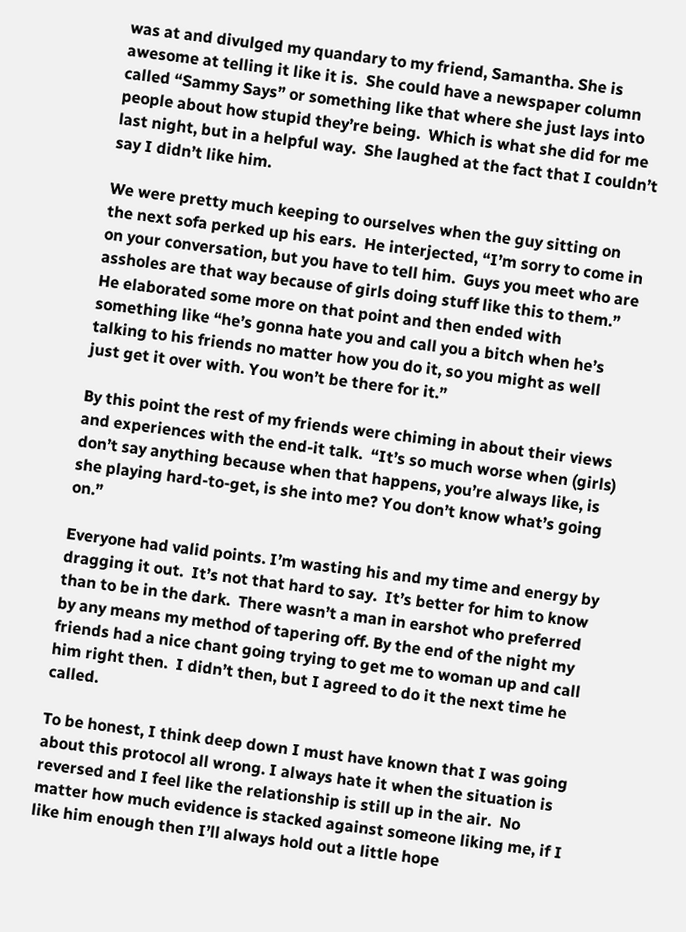was at and divulged my quandary to my friend, Samantha. She is awesome at telling it like it is.  She could have a newspaper column called “Sammy Says” or something like that where she just lays into people about how stupid they’re being.  Which is what she did for me last night, but in a helpful way.  She laughed at the fact that I couldn’t say I didn’t like him.

We were pretty much keeping to ourselves when the guy sitting on the next sofa perked up his ears.  He interjected, “I’m sorry to come in on your conversation, but you have to tell him.  Guys you meet who are assholes are that way because of girls doing stuff like this to them.”  He elaborated some more on that point and then ended with something like “he’s gonna hate you and call you a bitch when he’s talking to his friends no matter how you do it, so you might as well just get it over with. You won’t be there for it.”

By this point the rest of my friends were chiming in about their views and experiences with the end-it talk.  “It’s so much worse when (girls) don’t say anything because when that happens, you’re always like, is she playing hard-to-get, is she into me? You don’t know what’s going on.”

Everyone had valid points. I’m wasting his and my time and energy by dragging it out.  It’s not that hard to say.  It’s better for him to know than to be in the dark.  There wasn’t a man in earshot who preferred by any means my method of tapering off. By the end of the night my friends had a nice chant going trying to get me to woman up and call him right then.  I didn’t then, but I agreed to do it the next time he called.

To be honest, I think deep down I must have known that I was going about this protocol all wrong. I always hate it when the situation is reversed and I feel like the relationship is still up in the air.  No matter how much evidence is stacked against someone liking me, if I like him enough then I’ll always hold out a little hope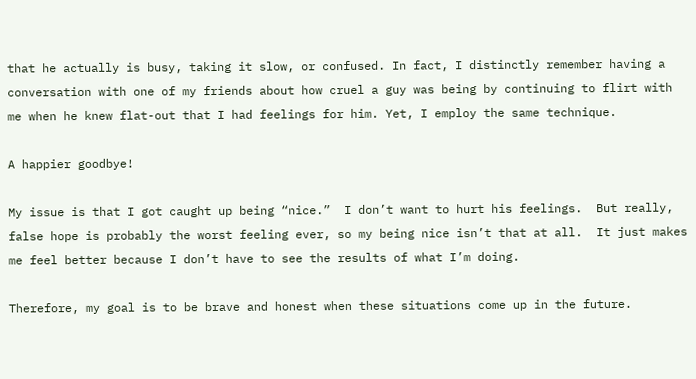that he actually is busy, taking it slow, or confused. In fact, I distinctly remember having a conversation with one of my friends about how cruel a guy was being by continuing to flirt with me when he knew flat-out that I had feelings for him. Yet, I employ the same technique.

A happier goodbye!

My issue is that I got caught up being “nice.”  I don’t want to hurt his feelings.  But really, false hope is probably the worst feeling ever, so my being nice isn’t that at all.  It just makes me feel better because I don’t have to see the results of what I’m doing.

Therefore, my goal is to be brave and honest when these situations come up in the future.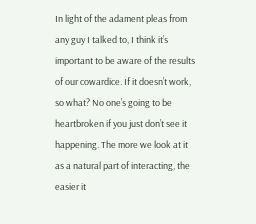In light of the adament pleas from any guy I talked to, I think it’s important to be aware of the results of our cowardice. If it doesn’t work, so what? No one’s going to be heartbroken if you just don’t see it happening. The more we look at it as a natural part of interacting, the easier it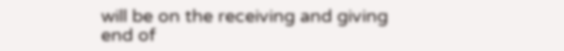will be on the receiving and giving end of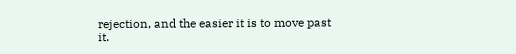rejection, and the easier it is to move past it.